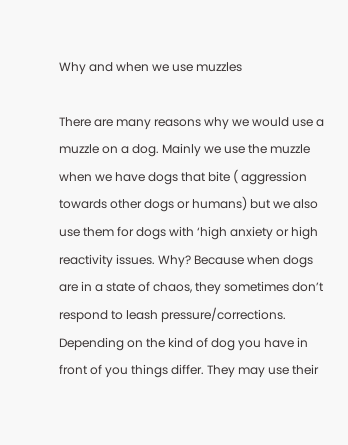Why and when we use muzzles

There are many reasons why we would use a muzzle on a dog. Mainly we use the muzzle when we have dogs that bite ( aggression towards other dogs or humans) but we also use them for dogs with ‘high anxiety or high reactivity issues. Why? Because when dogs are in a state of chaos, they sometimes don’t respond to leash pressure/corrections. Depending on the kind of dog you have in front of you things differ. They may use their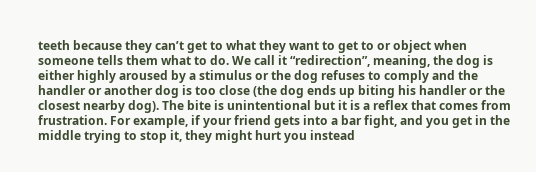teeth because they can’t get to what they want to get to or object when someone tells them what to do. We call it “redirection”, meaning, the dog is either highly aroused by a stimulus or the dog refuses to comply and the handler or another dog is too close (the dog ends up biting his handler or the closest nearby dog). The bite is unintentional but it is a reflex that comes from frustration. For example, if your friend gets into a bar fight, and you get in the middle trying to stop it, they might hurt you instead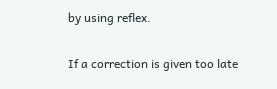by using reflex.

If a correction is given too late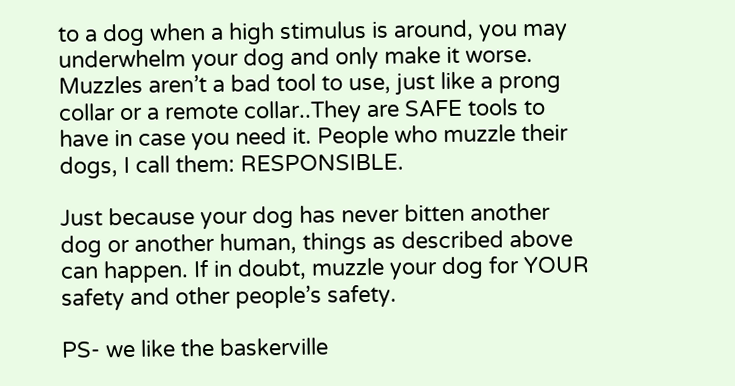to a dog when a high stimulus is around, you may underwhelm your dog and only make it worse.
Muzzles aren’t a bad tool to use, just like a prong collar or a remote collar..They are SAFE tools to have in case you need it. People who muzzle their dogs, I call them: RESPONSIBLE.

Just because your dog has never bitten another dog or another human, things as described above can happen. If in doubt, muzzle your dog for YOUR safety and other people’s safety.

PS- we like the baskerville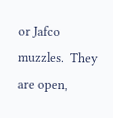or Jafco muzzles.  They are open,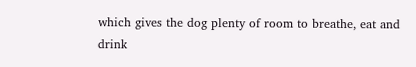which gives the dog plenty of room to breathe, eat and drink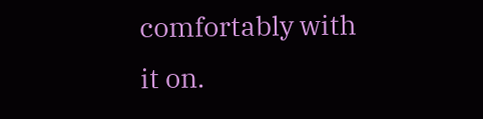comfortably with it on.